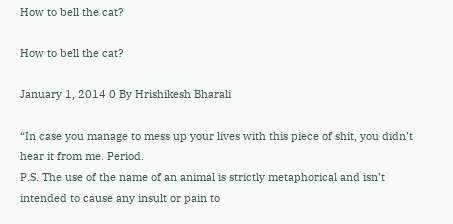How to bell the cat?

How to bell the cat?

January 1, 2014 0 By Hrishikesh Bharali

“In case you manage to mess up your lives with this piece of shit, you didn’t hear it from me. Period.
P.S. The use of the name of an animal is strictly metaphorical and isn’t intended to cause any insult or pain to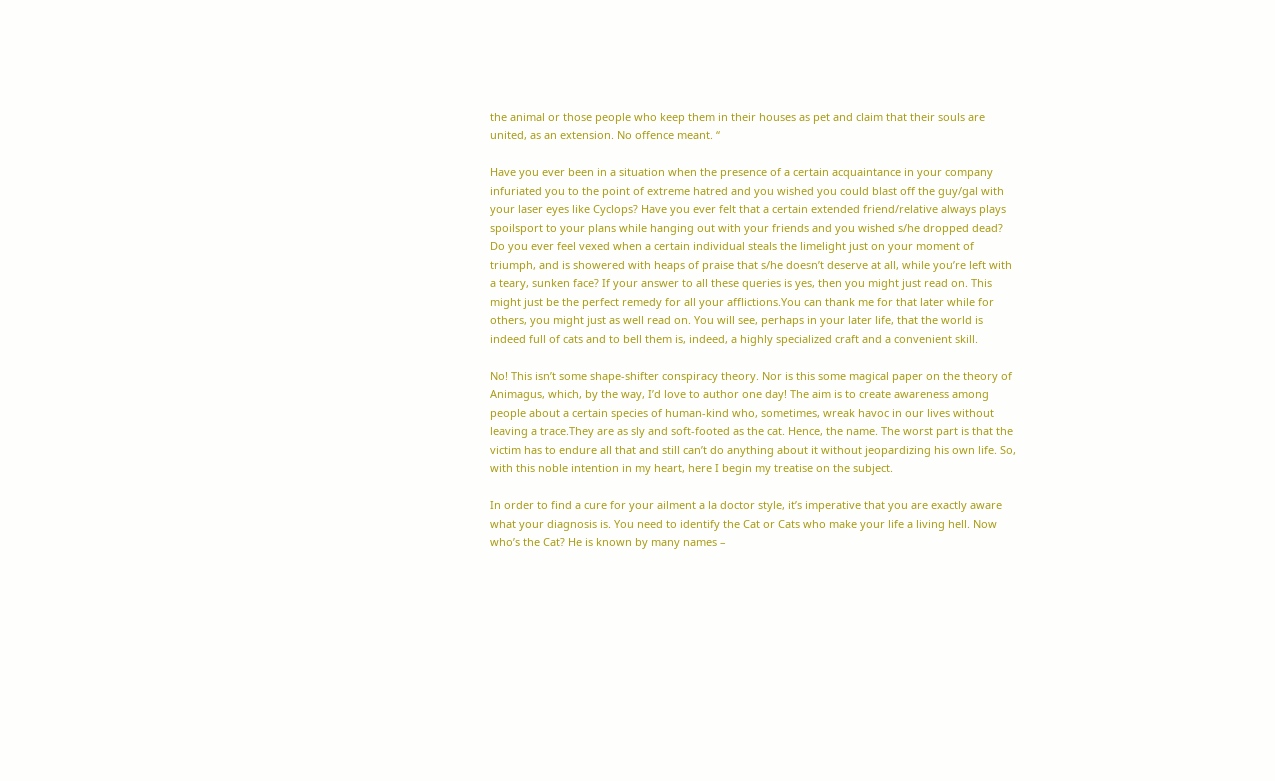the animal or those people who keep them in their houses as pet and claim that their souls are united, as an extension. No offence meant. “

Have you ever been in a situation when the presence of a certain acquaintance in your company infuriated you to the point of extreme hatred and you wished you could blast off the guy/gal with your laser eyes like Cyclops? Have you ever felt that a certain extended friend/relative always plays spoilsport to your plans while hanging out with your friends and you wished s/he dropped dead? Do you ever feel vexed when a certain individual steals the limelight just on your moment of triumph, and is showered with heaps of praise that s/he doesn’t deserve at all, while you’re left with a teary, sunken face? If your answer to all these queries is yes, then you might just read on. This might just be the perfect remedy for all your afflictions.You can thank me for that later while for others, you might just as well read on. You will see, perhaps in your later life, that the world is indeed full of cats and to bell them is, indeed, a highly specialized craft and a convenient skill.

No! This isn’t some shape-shifter conspiracy theory. Nor is this some magical paper on the theory of Animagus, which, by the way, I’d love to author one day! The aim is to create awareness among people about a certain species of human-kind who, sometimes, wreak havoc in our lives without leaving a trace.They are as sly and soft-footed as the cat. Hence, the name. The worst part is that the victim has to endure all that and still can’t do anything about it without jeopardizing his own life. So, with this noble intention in my heart, here I begin my treatise on the subject.

In order to find a cure for your ailment a la doctor style, it’s imperative that you are exactly aware what your diagnosis is. You need to identify the Cat or Cats who make your life a living hell. Now who’s the Cat? He is known by many names –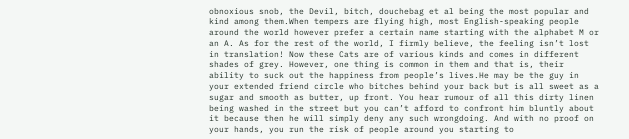obnoxious snob, the Devil, bitch, douchebag et al being the most popular and kind among them.When tempers are flying high, most English-speaking people around the world however prefer a certain name starting with the alphabet M or an A. As for the rest of the world, I firmly believe, the feeling isn’t lost in translation! Now these Cats are of various kinds and comes in different shades of grey. However, one thing is common in them and that is, their ability to suck out the happiness from people’s lives.He may be the guy in your extended friend circle who bitches behind your back but is all sweet as a sugar and smooth as butter, up front. You hear rumour of all this dirty linen being washed in the street but you can’t afford to confront him bluntly about it because then he will simply deny any such wrongdoing. And with no proof on your hands, you run the risk of people around you starting to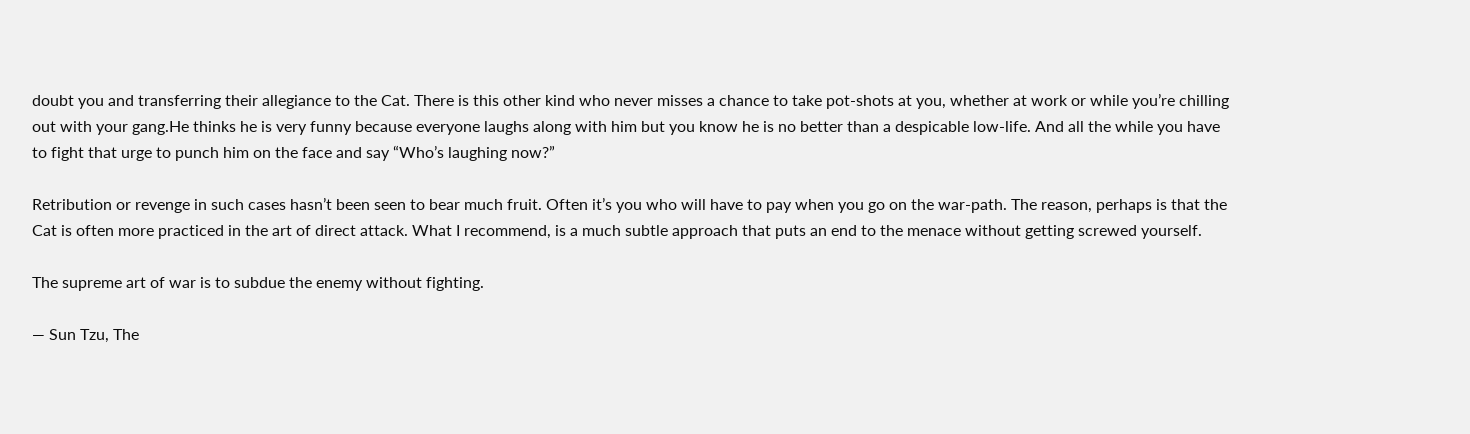doubt you and transferring their allegiance to the Cat. There is this other kind who never misses a chance to take pot-shots at you, whether at work or while you’re chilling out with your gang.He thinks he is very funny because everyone laughs along with him but you know he is no better than a despicable low-life. And all the while you have to fight that urge to punch him on the face and say “Who’s laughing now?”

Retribution or revenge in such cases hasn’t been seen to bear much fruit. Often it’s you who will have to pay when you go on the war-path. The reason, perhaps is that the Cat is often more practiced in the art of direct attack. What I recommend, is a much subtle approach that puts an end to the menace without getting screwed yourself.

The supreme art of war is to subdue the enemy without fighting.

― Sun Tzu, The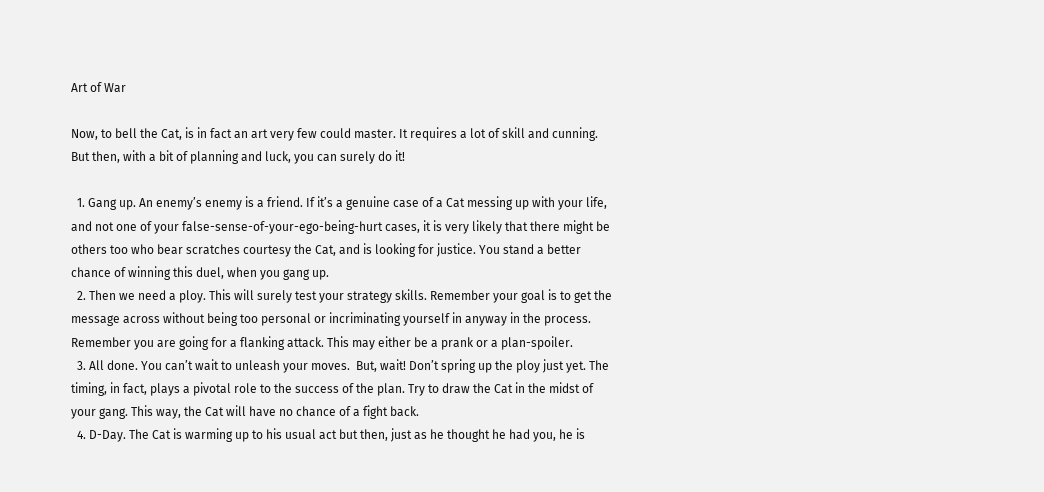Art of War

Now, to bell the Cat, is in fact an art very few could master. It requires a lot of skill and cunning. But then, with a bit of planning and luck, you can surely do it!

  1. Gang up. An enemy’s enemy is a friend. If it’s a genuine case of a Cat messing up with your life, and not one of your false-sense-of-your-ego-being-hurt cases, it is very likely that there might be others too who bear scratches courtesy the Cat, and is looking for justice. You stand a better chance of winning this duel, when you gang up.
  2. Then we need a ploy. This will surely test your strategy skills. Remember your goal is to get the message across without being too personal or incriminating yourself in anyway in the process. Remember you are going for a flanking attack. This may either be a prank or a plan-spoiler.
  3. All done. You can’t wait to unleash your moves.  But, wait! Don’t spring up the ploy just yet. The timing, in fact, plays a pivotal role to the success of the plan. Try to draw the Cat in the midst of your gang. This way, the Cat will have no chance of a fight back.
  4. D-Day. The Cat is warming up to his usual act but then, just as he thought he had you, he is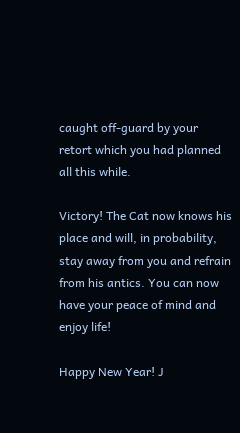caught off-guard by your retort which you had planned all this while.

Victory! The Cat now knows his place and will, in probability, stay away from you and refrain from his antics. You can now have your peace of mind and enjoy life!

Happy New Year! J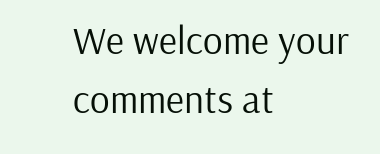We welcome your comments at